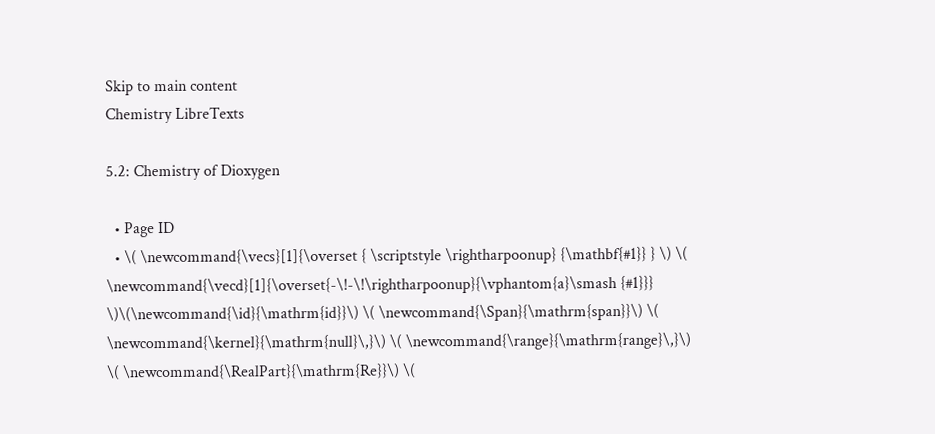Skip to main content
Chemistry LibreTexts

5.2: Chemistry of Dioxygen

  • Page ID
  • \( \newcommand{\vecs}[1]{\overset { \scriptstyle \rightharpoonup} {\mathbf{#1}} } \) \( \newcommand{\vecd}[1]{\overset{-\!-\!\rightharpoonup}{\vphantom{a}\smash {#1}}} \)\(\newcommand{\id}{\mathrm{id}}\) \( \newcommand{\Span}{\mathrm{span}}\) \( \newcommand{\kernel}{\mathrm{null}\,}\) \( \newcommand{\range}{\mathrm{range}\,}\) \( \newcommand{\RealPart}{\mathrm{Re}}\) \(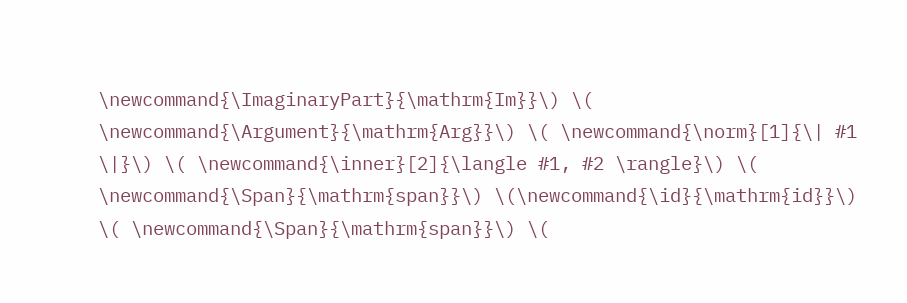\newcommand{\ImaginaryPart}{\mathrm{Im}}\) \( \newcommand{\Argument}{\mathrm{Arg}}\) \( \newcommand{\norm}[1]{\| #1 \|}\) \( \newcommand{\inner}[2]{\langle #1, #2 \rangle}\) \( \newcommand{\Span}{\mathrm{span}}\) \(\newcommand{\id}{\mathrm{id}}\) \( \newcommand{\Span}{\mathrm{span}}\) \(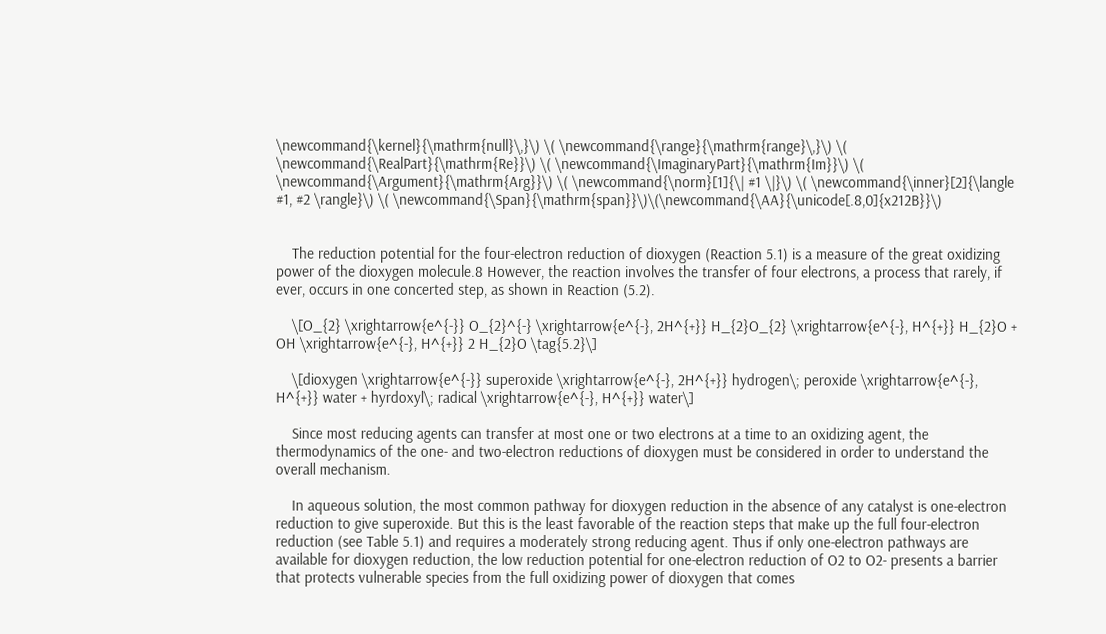\newcommand{\kernel}{\mathrm{null}\,}\) \( \newcommand{\range}{\mathrm{range}\,}\) \( \newcommand{\RealPart}{\mathrm{Re}}\) \( \newcommand{\ImaginaryPart}{\mathrm{Im}}\) \( \newcommand{\Argument}{\mathrm{Arg}}\) \( \newcommand{\norm}[1]{\| #1 \|}\) \( \newcommand{\inner}[2]{\langle #1, #2 \rangle}\) \( \newcommand{\Span}{\mathrm{span}}\)\(\newcommand{\AA}{\unicode[.8,0]{x212B}}\)


    The reduction potential for the four-electron reduction of dioxygen (Reaction 5.1) is a measure of the great oxidizing power of the dioxygen molecule.8 However, the reaction involves the transfer of four electrons, a process that rarely, if ever, occurs in one concerted step, as shown in Reaction (5.2).

    \[O_{2} \xrightarrow{e^{-}} O_{2}^{-} \xrightarrow{e^{-}, 2H^{+}} H_{2}O_{2} \xrightarrow{e^{-}, H^{+}} H_{2}O + OH \xrightarrow{e^{-}, H^{+}} 2 H_{2}O \tag{5.2}\]

    \[dioxygen \xrightarrow{e^{-}} superoxide \xrightarrow{e^{-}, 2H^{+}} hydrogen\; peroxide \xrightarrow{e^{-}, H^{+}} water + hyrdoxyl\; radical \xrightarrow{e^{-}, H^{+}} water\]

    Since most reducing agents can transfer at most one or two electrons at a time to an oxidizing agent, the thermodynamics of the one- and two-electron reductions of dioxygen must be considered in order to understand the overall mechanism.

    In aqueous solution, the most common pathway for dioxygen reduction in the absence of any catalyst is one-electron reduction to give superoxide. But this is the least favorable of the reaction steps that make up the full four-electron reduction (see Table 5.1) and requires a moderately strong reducing agent. Thus if only one-electron pathways are available for dioxygen reduction, the low reduction potential for one-electron reduction of O2 to O2- presents a barrier that protects vulnerable species from the full oxidizing power of dioxygen that comes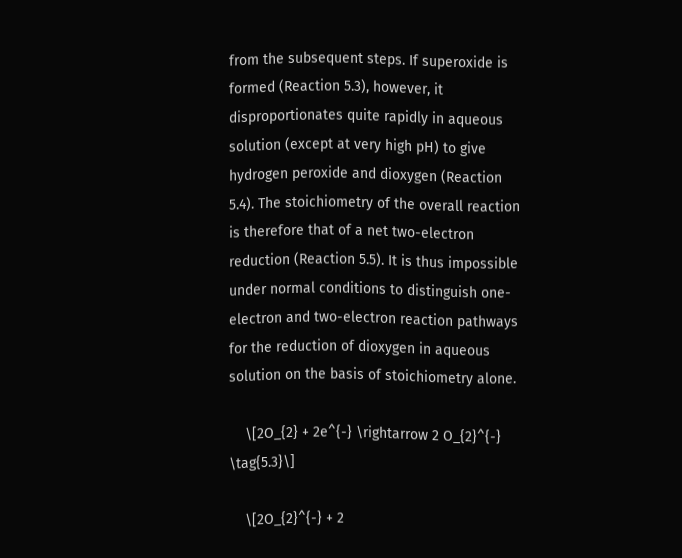from the subsequent steps. If superoxide is formed (Reaction 5.3), however, it disproportionates quite rapidly in aqueous solution (except at very high pH) to give hydrogen peroxide and dioxygen (Reaction 5.4). The stoichiometry of the overall reaction is therefore that of a net two-electron reduction (Reaction 5.5). It is thus impossible under normal conditions to distinguish one-electron and two-electron reaction pathways for the reduction of dioxygen in aqueous solution on the basis of stoichiometry alone.

    \[2O_{2} + 2e^{-} \rightarrow 2 O_{2}^{-} \tag{5.3}\]

    \[2O_{2}^{-} + 2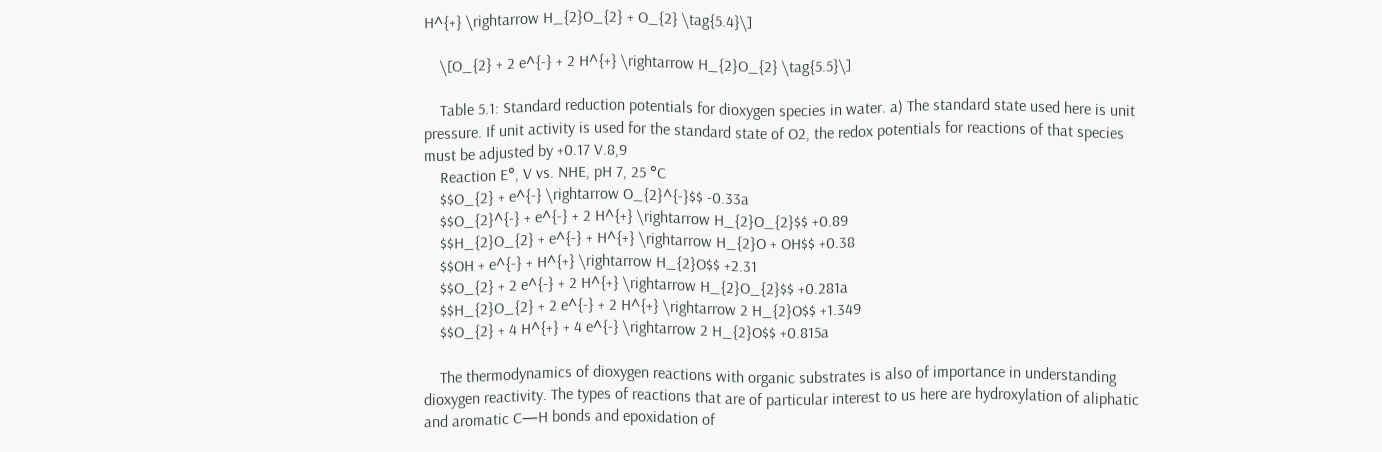H^{+} \rightarrow H_{2}O_{2} + O_{2} \tag{5.4}\]

    \[O_{2} + 2 e^{-} + 2 H^{+} \rightarrow H_{2}O_{2} \tag{5.5}\]

    Table 5.1: Standard reduction potentials for dioxygen species in water. a) The standard state used here is unit pressure. If unit activity is used for the standard state of O2, the redox potentials for reactions of that species must be adjusted by +0.17 V.8,9
    Reaction E°, V vs. NHE, pH 7, 25 °C
    $$O_{2} + e^{-} \rightarrow O_{2}^{-}$$ -0.33a
    $$O_{2}^{-} + e^{-} + 2 H^{+} \rightarrow H_{2}O_{2}$$ +0.89
    $$H_{2}O_{2} + e^{-} + H^{+} \rightarrow H_{2}O + OH$$ +0.38
    $$OH + e^{-} + H^{+} \rightarrow H_{2}O$$ +2.31
    $$O_{2} + 2 e^{-} + 2 H^{+} \rightarrow H_{2}O_{2}$$ +0.281a
    $$H_{2}O_{2} + 2 e^{-} + 2 H^{+} \rightarrow 2 H_{2}O$$ +1.349
    $$O_{2} + 4 H^{+} + 4 e^{-} \rightarrow 2 H_{2}O$$ +0.815a

    The thermodynamics of dioxygen reactions with organic substrates is also of importance in understanding dioxygen reactivity. The types of reactions that are of particular interest to us here are hydroxylation of aliphatic and aromatic C—H bonds and epoxidation of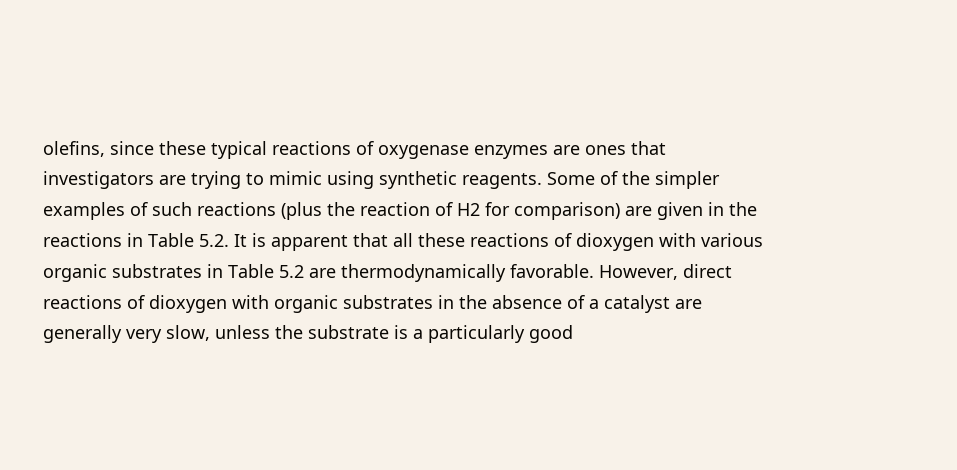olefins, since these typical reactions of oxygenase enzymes are ones that investigators are trying to mimic using synthetic reagents. Some of the simpler examples of such reactions (plus the reaction of H2 for comparison) are given in the reactions in Table 5.2. It is apparent that all these reactions of dioxygen with various organic substrates in Table 5.2 are thermodynamically favorable. However, direct reactions of dioxygen with organic substrates in the absence of a catalyst are generally very slow, unless the substrate is a particularly good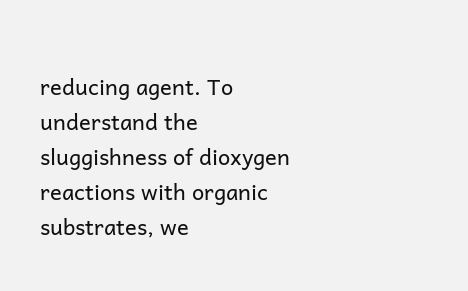reducing agent. To understand the sluggishness of dioxygen reactions with organic substrates, we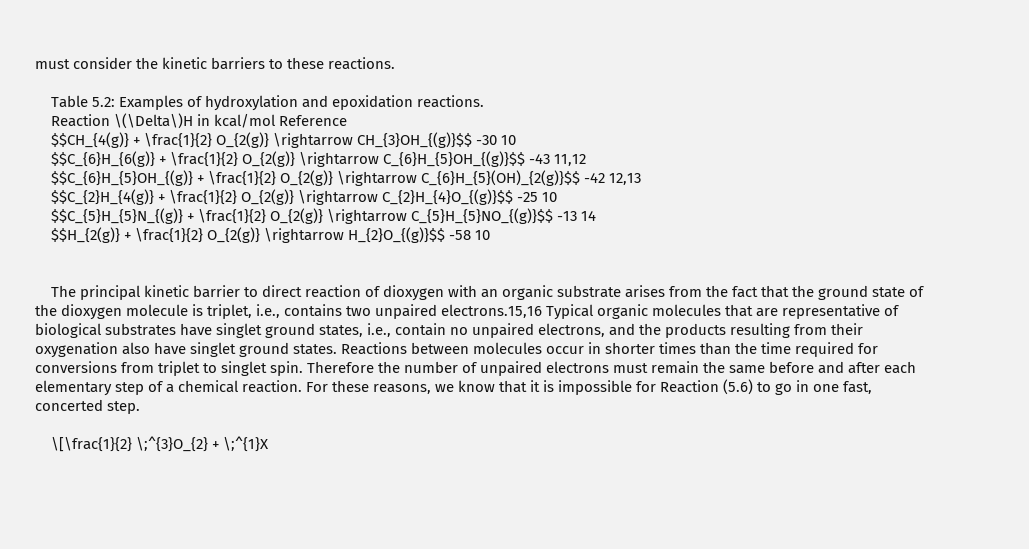must consider the kinetic barriers to these reactions.

    Table 5.2: Examples of hydroxylation and epoxidation reactions.
    Reaction \(\Delta\)H in kcal/mol Reference
    $$CH_{4(g)} + \frac{1}{2} O_{2(g)} \rightarrow CH_{3}OH_{(g)}$$ -30 10
    $$C_{6}H_{6(g)} + \frac{1}{2} O_{2(g)} \rightarrow C_{6}H_{5}OH_{(g)}$$ -43 11,12
    $$C_{6}H_{5}OH_{(g)} + \frac{1}{2} O_{2(g)} \rightarrow C_{6}H_{5}(OH)_{2(g)}$$ -42 12,13
    $$C_{2}H_{4(g)} + \frac{1}{2} O_{2(g)} \rightarrow C_{2}H_{4}O_{(g)}$$ -25 10
    $$C_{5}H_{5}N_{(g)} + \frac{1}{2} O_{2(g)} \rightarrow C_{5}H_{5}NO_{(g)}$$ -13 14
    $$H_{2(g)} + \frac{1}{2} O_{2(g)} \rightarrow H_{2}O_{(g)}$$ -58 10


    The principal kinetic barrier to direct reaction of dioxygen with an organic substrate arises from the fact that the ground state of the dioxygen molecule is triplet, i.e., contains two unpaired electrons.15,16 Typical organic molecules that are representative of biological substrates have singlet ground states, i.e., contain no unpaired electrons, and the products resulting from their oxygenation also have singlet ground states. Reactions between molecules occur in shorter times than the time required for conversions from triplet to singlet spin. Therefore the number of unpaired electrons must remain the same before and after each elementary step of a chemical reaction. For these reasons, we know that it is impossible for Reaction (5.6) to go in one fast, concerted step.

    \[\frac{1}{2} \;^{3}O_{2} + \;^{1}X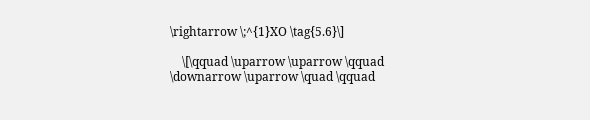\rightarrow \;^{1}XO \tag{5.6}\]

    \[\qquad \uparrow \uparrow \qquad \downarrow \uparrow \quad \qquad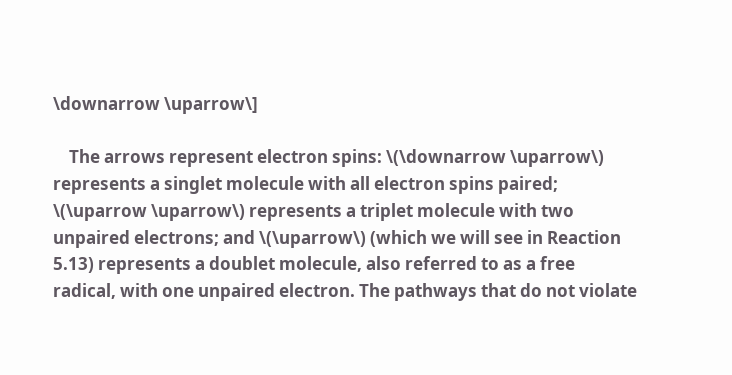\downarrow \uparrow\]

    The arrows represent electron spins: \(\downarrow \uparrow\) represents a singlet molecule with all electron spins paired; \(\uparrow \uparrow\) represents a triplet molecule with two unpaired electrons; and \(\uparrow\) (which we will see in Reaction 5.13) represents a doublet molecule, also referred to as a free radical, with one unpaired electron. The pathways that do not violate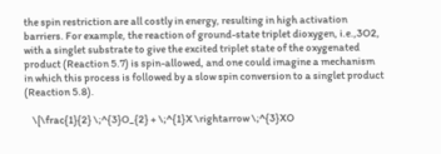the spin restriction are all costly in energy, resulting in high activation barriers. For example, the reaction of ground-state triplet dioxygen, i.e.,3O2, with a singlet substrate to give the excited triplet state of the oxygenated product (Reaction 5.7) is spin-allowed, and one could imagine a mechanism in which this process is followed by a slow spin conversion to a singlet product (Reaction 5.8).

    \[\frac{1}{2} \;^{3}O_{2} + \;^{1}X \rightarrow \;^{3}XO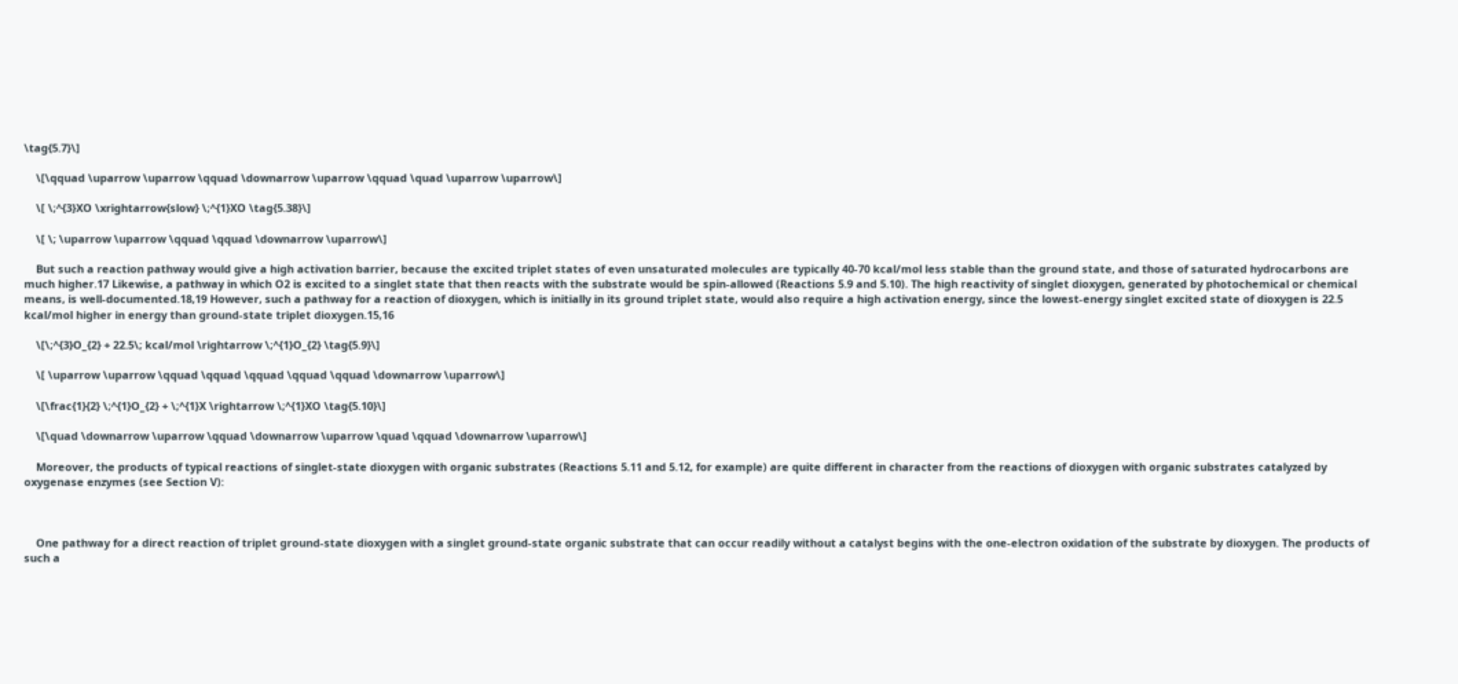\tag{5.7}\]

    \[\qquad \uparrow \uparrow \qquad \downarrow \uparrow \qquad \quad \uparrow \uparrow\]

    \[ \;^{3}XO \xrightarrow{slow} \;^{1}XO \tag{5.38}\]

    \[ \; \uparrow \uparrow \qquad \qquad \downarrow \uparrow\]

    But such a reaction pathway would give a high activation barrier, because the excited triplet states of even unsaturated molecules are typically 40-70 kcal/mol less stable than the ground state, and those of saturated hydrocarbons are much higher.17 Likewise, a pathway in which O2 is excited to a singlet state that then reacts with the substrate would be spin-allowed (Reactions 5.9 and 5.10). The high reactivity of singlet dioxygen, generated by photochemical or chemical means, is well-documented.18,19 However, such a pathway for a reaction of dioxygen, which is initially in its ground triplet state, would also require a high activation energy, since the lowest-energy singlet excited state of dioxygen is 22.5 kcal/mol higher in energy than ground-state triplet dioxygen.15,16

    \[\;^{3}O_{2} + 22.5\; kcal/mol \rightarrow \;^{1}O_{2} \tag{5.9}\]

    \[ \uparrow \uparrow \qquad \qquad \qquad \qquad \qquad \downarrow \uparrow\]

    \[\frac{1}{2} \;^{1}O_{2} + \;^{1}X \rightarrow \;^{1}XO \tag{5.10}\]

    \[\quad \downarrow \uparrow \qquad \downarrow \uparrow \quad \qquad \downarrow \uparrow\]

    Moreover, the products of typical reactions of singlet-state dioxygen with organic substrates (Reactions 5.11 and 5.12, for example) are quite different in character from the reactions of dioxygen with organic substrates catalyzed by oxygenase enzymes (see Section V):



    One pathway for a direct reaction of triplet ground-state dioxygen with a singlet ground-state organic substrate that can occur readily without a catalyst begins with the one-electron oxidation of the substrate by dioxygen. The products of such a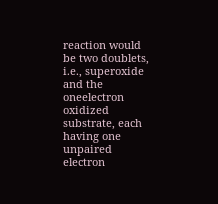reaction would be two doublets, i.e., superoxide and the oneelectron oxidized substrate, each having one unpaired electron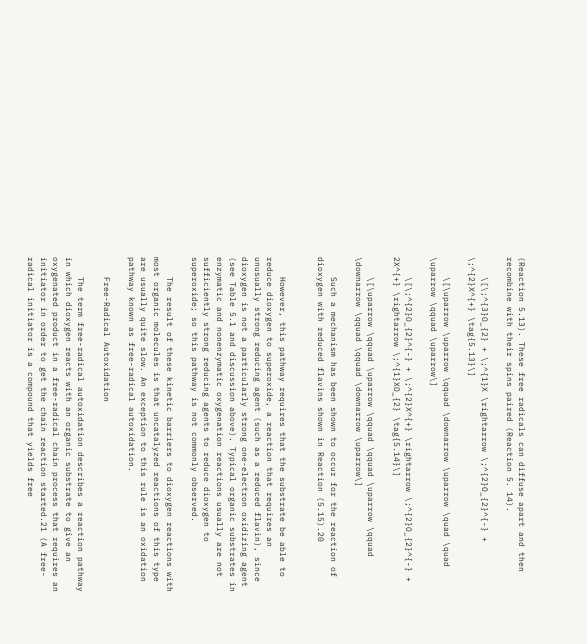(Reaction 5.13). These free radicals can diffuse apart and then recombine with their spins paired (Reaction 5. 14).

    \[\;^{3}O_{2} + \;^{1}X \rightarrow \;^{2}O_{2}^{-} + \;^{2}X^{+} \tag{5.13}\]

    \[\uparrow \uparrow \qquad \downarrow \uparrow \quad \quad \uparrow \qquad \uparrow\]

    \[\;^{2}O_{2}^{-} + \;^{2}X^{+} \rightarrow \;^{2}O_{2}^{-} + 2X^{+} \rightarrow \;^{1}XO_{2} \tag{5.14}\]

    \[\uparrow \qquad \uparrow \qquad \qquad \uparrow \qquad \downarrow \qquad \qquad \downarrow \uparrow\]

    Such a mechanism has been shown to occur for the reaction of dioxygen with reduced flavins shown in Reaction (5.15).20


    However, this pathway requires that the substrate be able to reduce dioxygen to superoxide, a reaction that requires an unusually strong reducing agent (such as a reduced flavin), since dioxygen is not a particularly strong one-electron oxidizing agent (see Table 5.1 and discussion above). Typical organic substrates in enzymatic and nonenzymatic oxygenation reactions usually are not sufficiently strong reducing agents to reduce dioxygen to superoxide; so this pathway is not commonly observed.

    The result of these kinetic barriers to dioxygen reactions with most organic molecules is that uncatalyzed reactions of this type are usually quite slow. An exception to this rule is an oxidation pathway known as free-radical autoxidation.

    Free-Radical Autoxidation

    The term free-radical autoxidation describes a reaction pathway in which dioxygen reacts with an organic substrate to give an oxygenated product in a free-radical chain process that requires an initiator in order to get the chain reaction started.21 (A free-radical initiator is a compound that yields free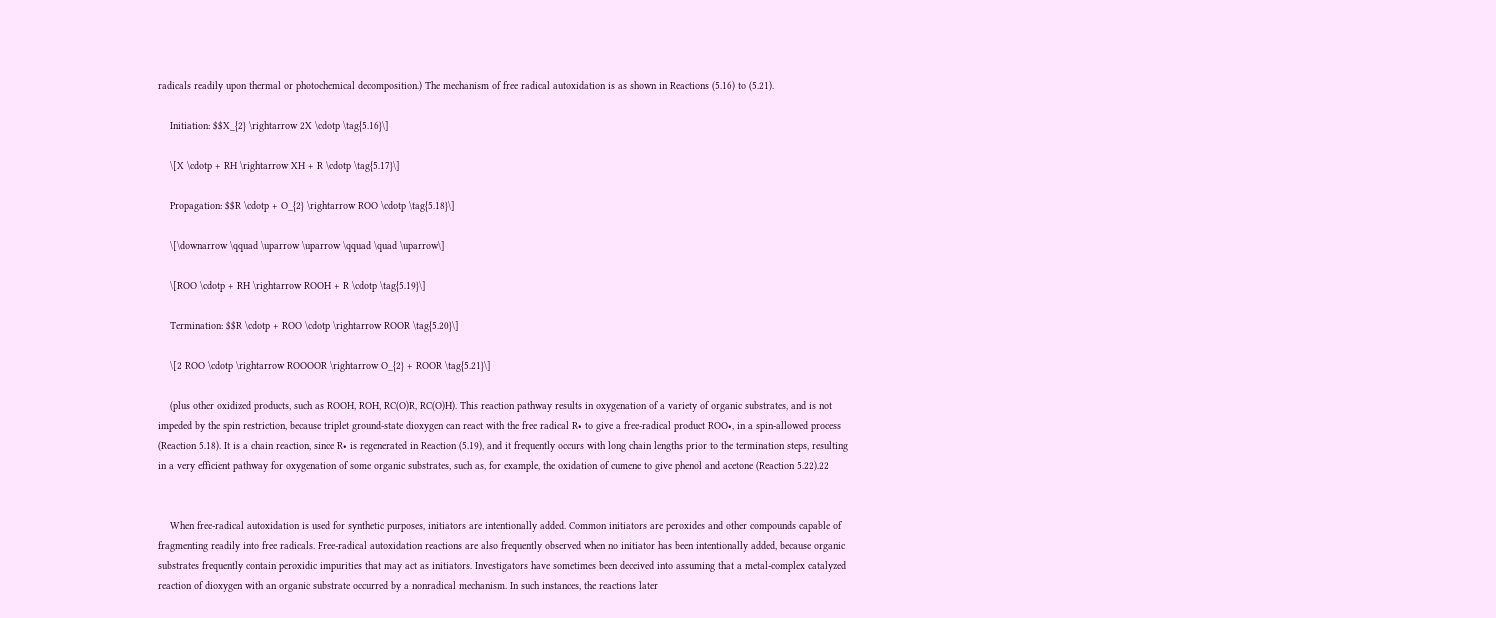radicals readily upon thermal or photochemical decomposition.) The mechanism of free radical autoxidation is as shown in Reactions (5.16) to (5.21).

    Initiation: $$X_{2} \rightarrow 2X \cdotp \tag{5.16}\]

    \[X \cdotp + RH \rightarrow XH + R \cdotp \tag{5.17}\]

    Propagation: $$R \cdotp + O_{2} \rightarrow ROO \cdotp \tag{5.18}\]

    \[\downarrow \qquad \uparrow \uparrow \qquad \quad \uparrow\]

    \[ROO \cdotp + RH \rightarrow ROOH + R \cdotp \tag{5.19}\]

    Termination: $$R \cdotp + ROO \cdotp \rightarrow ROOR \tag{5.20}\]

    \[2 ROO \cdotp \rightarrow ROOOOR \rightarrow O_{2} + ROOR \tag{5.21}\]

    (plus other oxidized products, such as ROOH, ROH, RC(O)R, RC(O)H). This reaction pathway results in oxygenation of a variety of organic substrates, and is not impeded by the spin restriction, because triplet ground-state dioxygen can react with the free radical R• to give a free-radical product ROO•, in a spin-allowed process (Reaction 5.18). It is a chain reaction, since R• is regenerated in Reaction (5.19), and it frequently occurs with long chain lengths prior to the termination steps, resulting in a very efficient pathway for oxygenation of some organic substrates, such as, for example, the oxidation of cumene to give phenol and acetone (Reaction 5.22).22


    When free-radical autoxidation is used for synthetic purposes, initiators are intentionally added. Common initiators are peroxides and other compounds capable of fragmenting readily into free radicals. Free-radical autoxidation reactions are also frequently observed when no initiator has been intentionally added, because organic substrates frequently contain peroxidic impurities that may act as initiators. Investigators have sometimes been deceived into assuming that a metal-complex catalyzed reaction of dioxygen with an organic substrate occurred by a nonradical mechanism. In such instances, the reactions later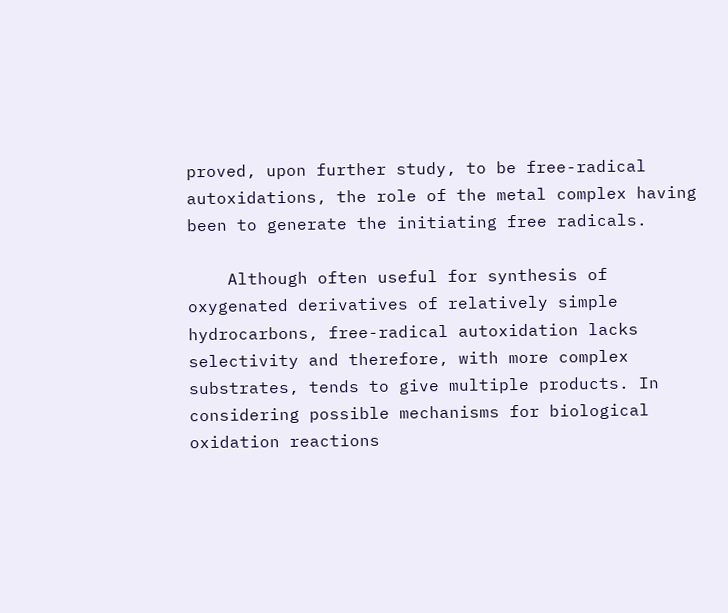proved, upon further study, to be free-radical autoxidations, the role of the metal complex having been to generate the initiating free radicals.

    Although often useful for synthesis of oxygenated derivatives of relatively simple hydrocarbons, free-radical autoxidation lacks selectivity and therefore, with more complex substrates, tends to give multiple products. In considering possible mechanisms for biological oxidation reactions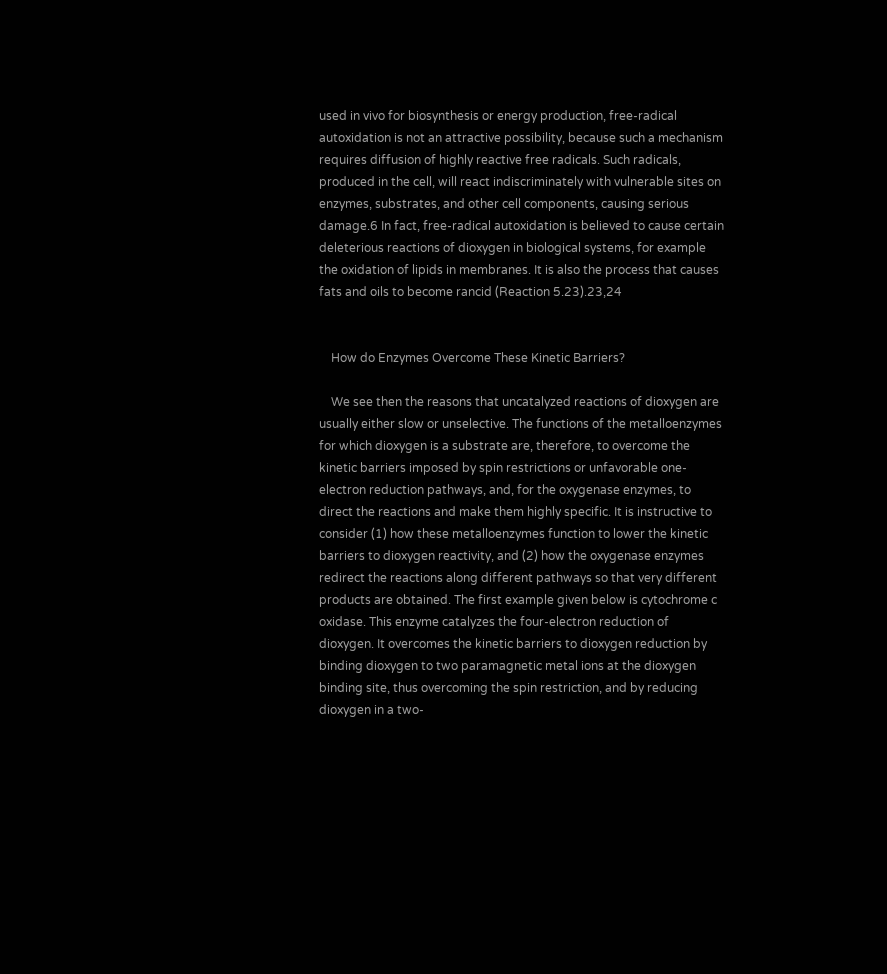used in vivo for biosynthesis or energy production, free-radical autoxidation is not an attractive possibility, because such a mechanism requires diffusion of highly reactive free radicals. Such radicals, produced in the cell, will react indiscriminately with vulnerable sites on enzymes, substrates, and other cell components, causing serious damage.6 In fact, free-radical autoxidation is believed to cause certain deleterious reactions of dioxygen in biological systems, for example the oxidation of lipids in membranes. It is also the process that causes fats and oils to become rancid (Reaction 5.23).23,24


    How do Enzymes Overcome These Kinetic Barriers?

    We see then the reasons that uncatalyzed reactions of dioxygen are usually either slow or unselective. The functions of the metalloenzymes for which dioxygen is a substrate are, therefore, to overcome the kinetic barriers imposed by spin restrictions or unfavorable one-electron reduction pathways, and, for the oxygenase enzymes, to direct the reactions and make them highly specific. It is instructive to consider (1) how these metalloenzymes function to lower the kinetic barriers to dioxygen reactivity, and (2) how the oxygenase enzymes redirect the reactions along different pathways so that very different products are obtained. The first example given below is cytochrome c oxidase. This enzyme catalyzes the four-electron reduction of dioxygen. It overcomes the kinetic barriers to dioxygen reduction by binding dioxygen to two paramagnetic metal ions at the dioxygen binding site, thus overcoming the spin restriction, and by reducing dioxygen in a two-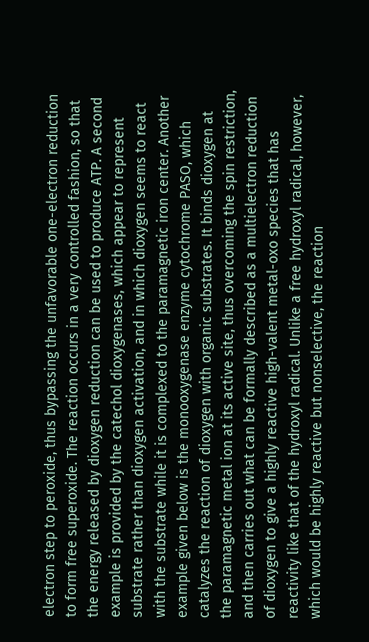electron step to peroxide, thus bypassing the unfavorable one-electron reduction to form free superoxide. The reaction occurs in a very controlled fashion, so that the energy released by dioxygen reduction can be used to produce ATP. A second example is provided by the catechol dioxygenases, which appear to represent substrate rather than dioxygen activation, and in which dioxygen seems to react with the substrate while it is complexed to the paramagnetic iron center. Another example given below is the monooxygenase enzyme cytochrome PASO, which catalyzes the reaction of dioxygen with organic substrates. It binds dioxygen at the paramagnetic metal ion at its active site, thus overcoming the spin restriction, and then carries out what can be formally described as a multielectron reduction of dioxygen to give a highly reactive high-valent metal-oxo species that has reactivity like that of the hydroxyl radical. Unlike a free hydroxyl radical, however, which would be highly reactive but nonselective, the reaction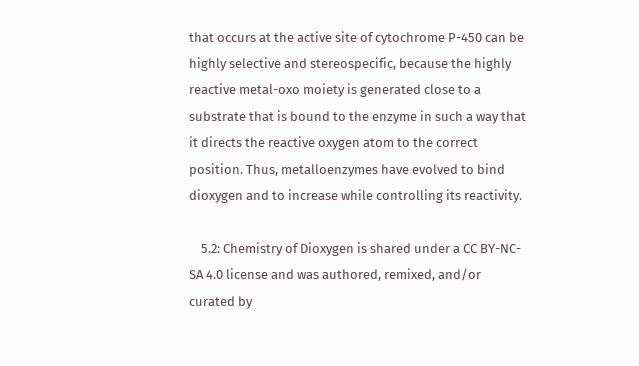that occurs at the active site of cytochrome P-450 can be highly selective and stereospecific, because the highly reactive metal-oxo moiety is generated close to a substrate that is bound to the enzyme in such a way that it directs the reactive oxygen atom to the correct position. Thus, metalloenzymes have evolved to bind dioxygen and to increase while controlling its reactivity.

    5.2: Chemistry of Dioxygen is shared under a CC BY-NC-SA 4.0 license and was authored, remixed, and/or curated by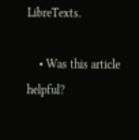LibreTexts.

    • Was this article helpful?